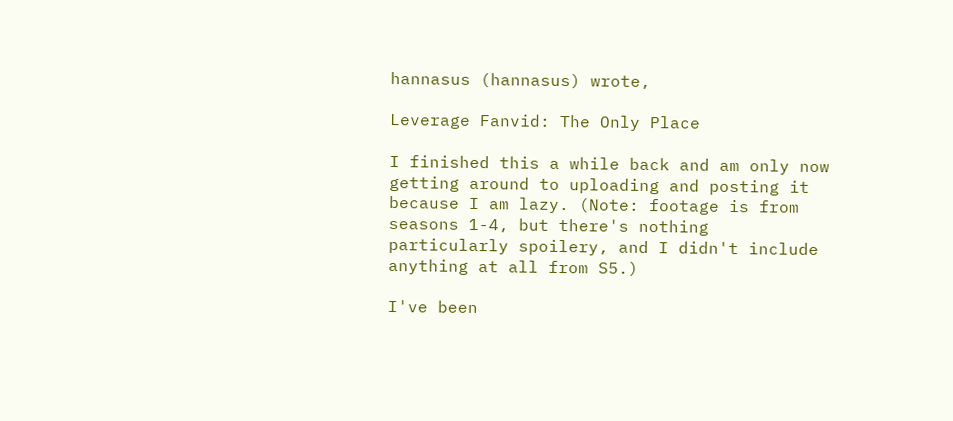hannasus (hannasus) wrote,

Leverage Fanvid: The Only Place

I finished this a while back and am only now getting around to uploading and posting it because I am lazy. (Note: footage is from seasons 1-4, but there's nothing particularly spoilery, and I didn't include anything at all from S5.)

I've been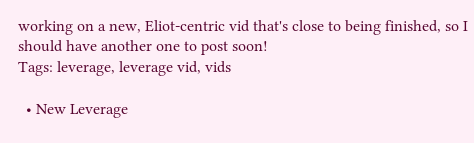working on a new, Eliot-centric vid that's close to being finished, so I should have another one to post soon!
Tags: leverage, leverage vid, vids

  • New Leverage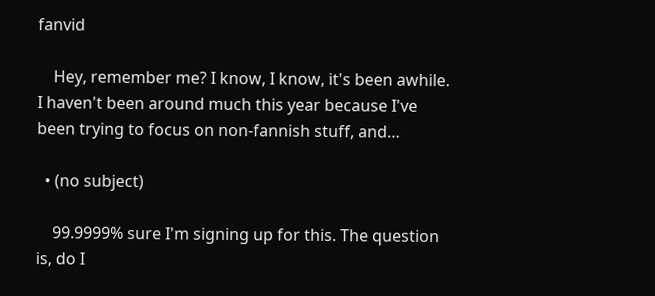fanvid

    Hey, remember me? I know, I know, it's been awhile. I haven't been around much this year because I've been trying to focus on non-fannish stuff, and…

  • (no subject)

    99.9999% sure I'm signing up for this. The question is, do I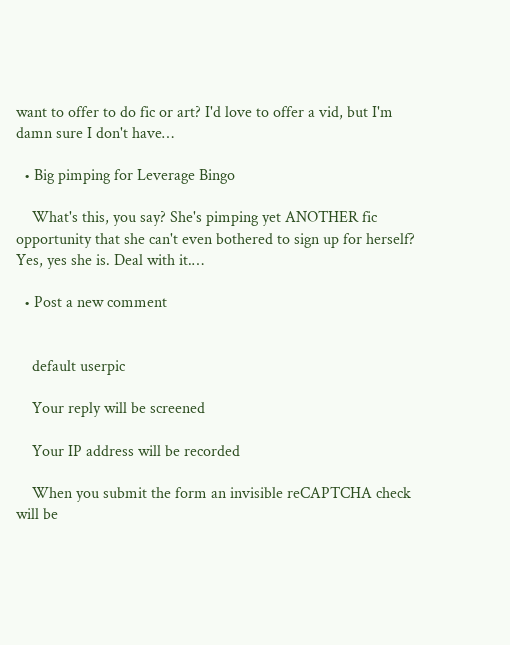want to offer to do fic or art? I'd love to offer a vid, but I'm damn sure I don't have…

  • Big pimping for Leverage Bingo

    What's this, you say? She's pimping yet ANOTHER fic opportunity that she can't even bothered to sign up for herself? Yes, yes she is. Deal with it.…

  • Post a new comment


    default userpic

    Your reply will be screened

    Your IP address will be recorded

    When you submit the form an invisible reCAPTCHA check will be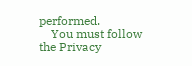performed.
    You must follow the Privacy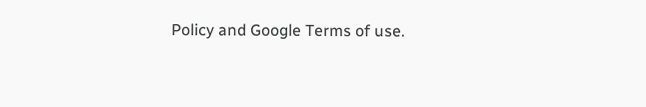Policy and Google Terms of use.